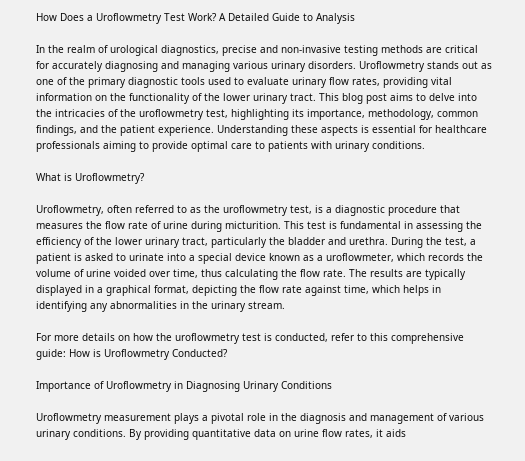How Does a Uroflowmetry Test Work? A Detailed Guide to Analysis

In the realm of urological diagnostics, precise and non-invasive testing methods are critical for accurately diagnosing and managing various urinary disorders. Uroflowmetry stands out as one of the primary diagnostic tools used to evaluate urinary flow rates, providing vital information on the functionality of the lower urinary tract. This blog post aims to delve into the intricacies of the uroflowmetry test, highlighting its importance, methodology, common findings, and the patient experience. Understanding these aspects is essential for healthcare professionals aiming to provide optimal care to patients with urinary conditions.

What is Uroflowmetry?

Uroflowmetry, often referred to as the uroflowmetry test, is a diagnostic procedure that measures the flow rate of urine during micturition. This test is fundamental in assessing the efficiency of the lower urinary tract, particularly the bladder and urethra. During the test, a patient is asked to urinate into a special device known as a uroflowmeter, which records the volume of urine voided over time, thus calculating the flow rate. The results are typically displayed in a graphical format, depicting the flow rate against time, which helps in identifying any abnormalities in the urinary stream.

For more details on how the uroflowmetry test is conducted, refer to this comprehensive guide: How is Uroflowmetry Conducted?

Importance of Uroflowmetry in Diagnosing Urinary Conditions

Uroflowmetry measurement plays a pivotal role in the diagnosis and management of various urinary conditions. By providing quantitative data on urine flow rates, it aids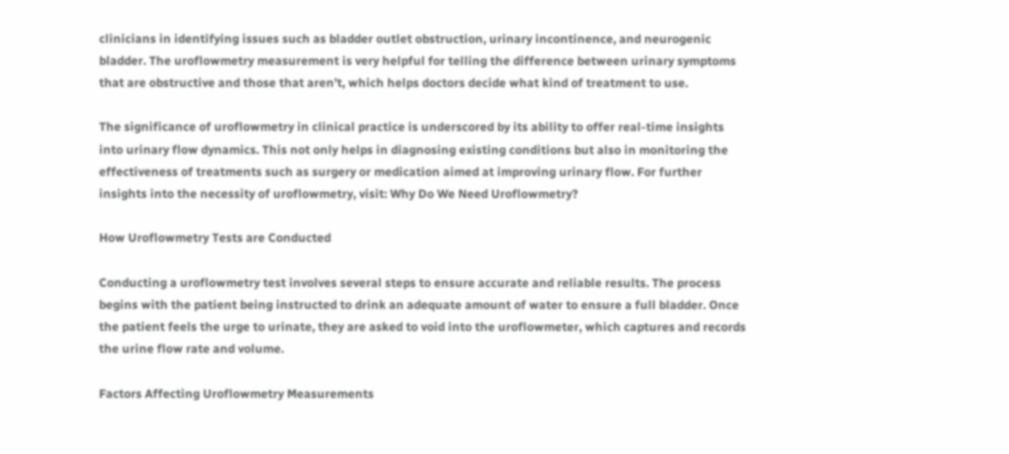clinicians in identifying issues such as bladder outlet obstruction, urinary incontinence, and neurogenic bladder. The uroflowmetry measurement is very helpful for telling the difference between urinary symptoms that are obstructive and those that aren’t, which helps doctors decide what kind of treatment to use.

The significance of uroflowmetry in clinical practice is underscored by its ability to offer real-time insights into urinary flow dynamics. This not only helps in diagnosing existing conditions but also in monitoring the effectiveness of treatments such as surgery or medication aimed at improving urinary flow. For further insights into the necessity of uroflowmetry, visit: Why Do We Need Uroflowmetry?

How Uroflowmetry Tests are Conducted

Conducting a uroflowmetry test involves several steps to ensure accurate and reliable results. The process begins with the patient being instructed to drink an adequate amount of water to ensure a full bladder. Once the patient feels the urge to urinate, they are asked to void into the uroflowmeter, which captures and records the urine flow rate and volume.

Factors Affecting Uroflowmetry Measurements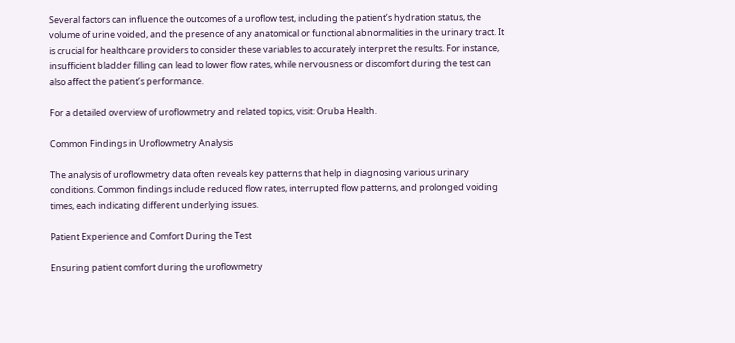Several factors can influence the outcomes of a uroflow test, including the patient’s hydration status, the volume of urine voided, and the presence of any anatomical or functional abnormalities in the urinary tract. It is crucial for healthcare providers to consider these variables to accurately interpret the results. For instance, insufficient bladder filling can lead to lower flow rates, while nervousness or discomfort during the test can also affect the patient’s performance.

For a detailed overview of uroflowmetry and related topics, visit: Oruba Health.

Common Findings in Uroflowmetry Analysis

The analysis of uroflowmetry data often reveals key patterns that help in diagnosing various urinary conditions. Common findings include reduced flow rates, interrupted flow patterns, and prolonged voiding times, each indicating different underlying issues.

Patient Experience and Comfort During the Test

Ensuring patient comfort during the uroflowmetry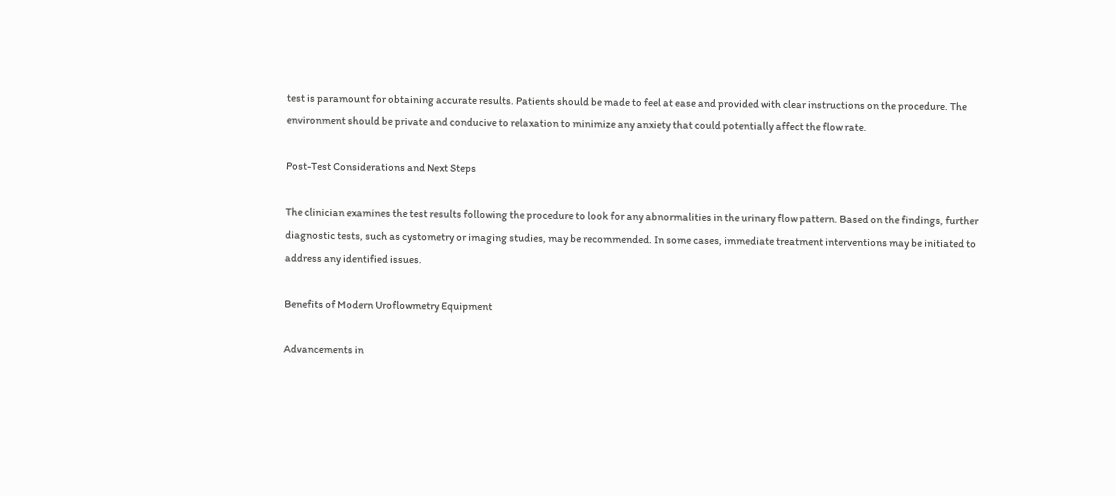test is paramount for obtaining accurate results. Patients should be made to feel at ease and provided with clear instructions on the procedure. The environment should be private and conducive to relaxation to minimize any anxiety that could potentially affect the flow rate.

Post-Test Considerations and Next Steps

The clinician examines the test results following the procedure to look for any abnormalities in the urinary flow pattern. Based on the findings, further diagnostic tests, such as cystometry or imaging studies, may be recommended. In some cases, immediate treatment interventions may be initiated to address any identified issues.

Benefits of Modern Uroflowmetry Equipment

Advancements in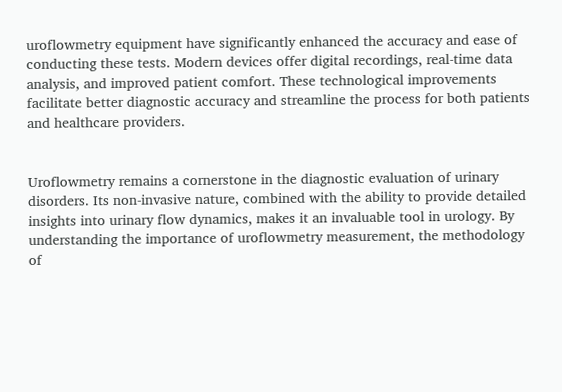uroflowmetry equipment have significantly enhanced the accuracy and ease of conducting these tests. Modern devices offer digital recordings, real-time data analysis, and improved patient comfort. These technological improvements facilitate better diagnostic accuracy and streamline the process for both patients and healthcare providers.


Uroflowmetry remains a cornerstone in the diagnostic evaluation of urinary disorders. Its non-invasive nature, combined with the ability to provide detailed insights into urinary flow dynamics, makes it an invaluable tool in urology. By understanding the importance of uroflowmetry measurement, the methodology of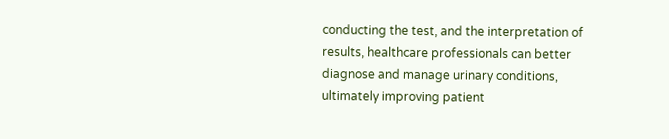conducting the test, and the interpretation of results, healthcare professionals can better diagnose and manage urinary conditions, ultimately improving patient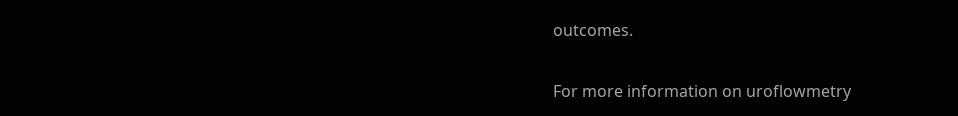outcomes.

For more information on uroflowmetry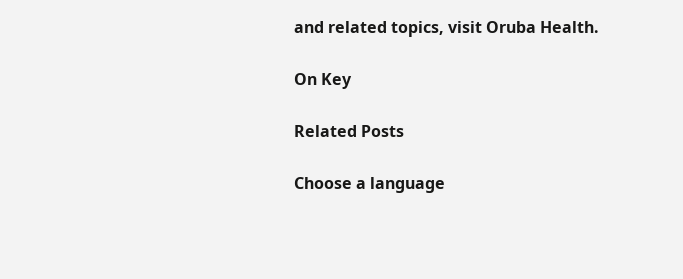and related topics, visit Oruba Health.

On Key

Related Posts

Choose a language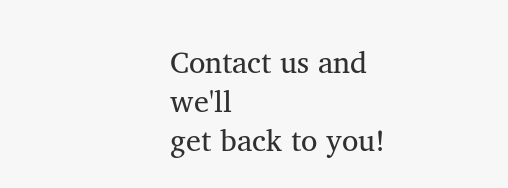Contact us and we'll
get back to you!